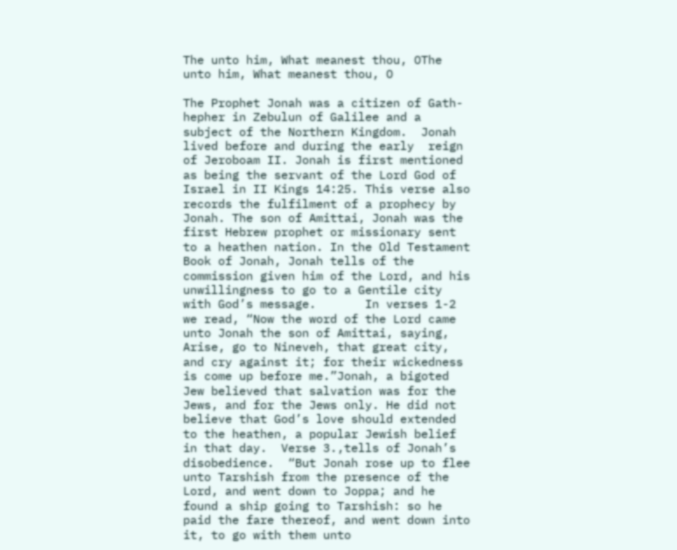The unto him, What meanest thou, OThe unto him, What meanest thou, O

The Prophet Jonah was a citizen of Gath-hepher in Zebulun of Galilee and a subject of the Northern Kingdom.  Jonah lived before and during the early  reign of Jeroboam II. Jonah is first mentioned as being the servant of the Lord God of Israel in II Kings 14:25. This verse also records the fulfilment of a prophecy by Jonah. The son of Amittai, Jonah was the first Hebrew prophet or missionary sent to a heathen nation. In the Old Testament Book of Jonah, Jonah tells of the commission given him of the Lord, and his unwillingness to go to a Gentile city with God’s message.       In verses 1-2 we read, “Now the word of the Lord came unto Jonah the son of Amittai, saying, Arise, go to Nineveh, that great city, and cry against it; for their wickedness is come up before me.”Jonah, a bigoted Jew believed that salvation was for the Jews, and for the Jews only. He did not believe that God’s love should extended to the heathen, a popular Jewish belief in that day.  Verse 3.,tells of Jonah’s disobedience.  “But Jonah rose up to flee unto Tarshish from the presence of the Lord, and went down to Joppa; and he found a ship going to Tarshish: so he paid the fare thereof, and went down into it, to go with them unto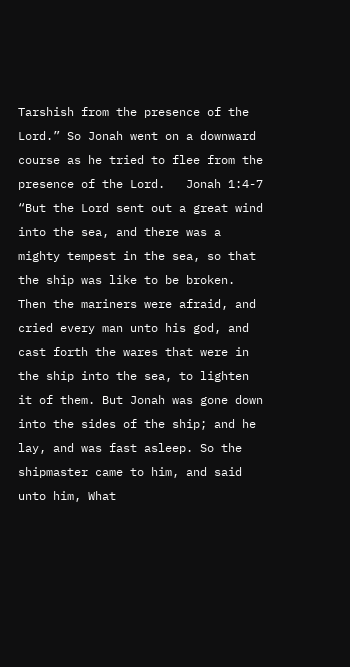Tarshish from the presence of the Lord.” So Jonah went on a downward course as he tried to flee from the presence of the Lord.   Jonah 1:4-7  “But the Lord sent out a great wind into the sea, and there was a mighty tempest in the sea, so that the ship was like to be broken. Then the mariners were afraid, and cried every man unto his god, and cast forth the wares that were in the ship into the sea, to lighten it of them. But Jonah was gone down into the sides of the ship; and he lay, and was fast asleep. So the shipmaster came to him, and said unto him, What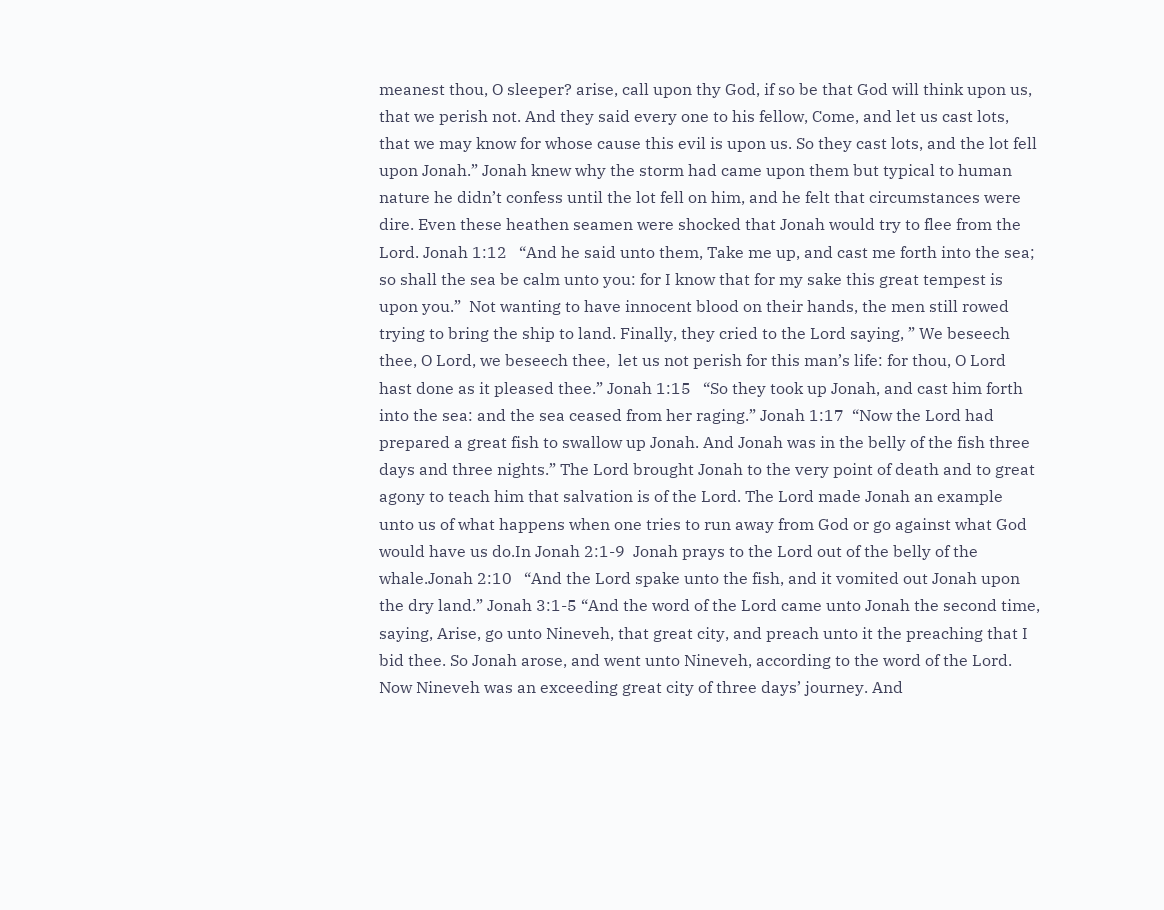meanest thou, O sleeper? arise, call upon thy God, if so be that God will think upon us, that we perish not. And they said every one to his fellow, Come, and let us cast lots, that we may know for whose cause this evil is upon us. So they cast lots, and the lot fell upon Jonah.” Jonah knew why the storm had came upon them but typical to human nature he didn’t confess until the lot fell on him, and he felt that circumstances were dire. Even these heathen seamen were shocked that Jonah would try to flee from the Lord. Jonah 1:12   “And he said unto them, Take me up, and cast me forth into the sea; so shall the sea be calm unto you: for I know that for my sake this great tempest is upon you.”  Not wanting to have innocent blood on their hands, the men still rowed trying to bring the ship to land. Finally, they cried to the Lord saying, ” We beseech thee, O Lord, we beseech thee,  let us not perish for this man’s life: for thou, O Lord hast done as it pleased thee.” Jonah 1:15   “So they took up Jonah, and cast him forth into the sea: and the sea ceased from her raging.” Jonah 1:17  “Now the Lord had prepared a great fish to swallow up Jonah. And Jonah was in the belly of the fish three days and three nights.” The Lord brought Jonah to the very point of death and to great agony to teach him that salvation is of the Lord. The Lord made Jonah an example unto us of what happens when one tries to run away from God or go against what God would have us do.In Jonah 2:1-9  Jonah prays to the Lord out of the belly of the whale.Jonah 2:10   “And the Lord spake unto the fish, and it vomited out Jonah upon the dry land.” Jonah 3:1-5 “And the word of the Lord came unto Jonah the second time, saying, Arise, go unto Nineveh, that great city, and preach unto it the preaching that I bid thee. So Jonah arose, and went unto Nineveh, according to the word of the Lord. Now Nineveh was an exceeding great city of three days’ journey. And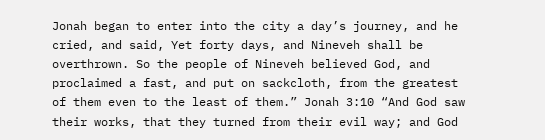Jonah began to enter into the city a day’s journey, and he cried, and said, Yet forty days, and Nineveh shall be overthrown. So the people of Nineveh believed God, and proclaimed a fast, and put on sackcloth, from the greatest of them even to the least of them.” Jonah 3:10 “And God saw their works, that they turned from their evil way; and God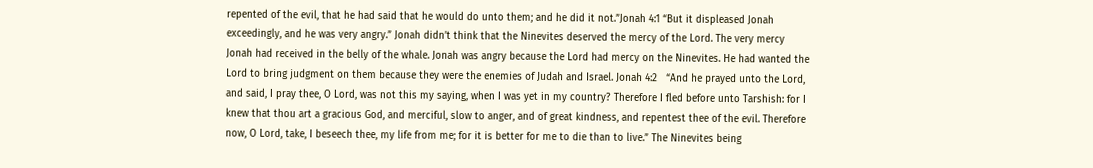repented of the evil, that he had said that he would do unto them; and he did it not.”Jonah 4:1 “But it displeased Jonah exceedingly, and he was very angry.” Jonah didn’t think that the Ninevites deserved the mercy of the Lord. The very mercy Jonah had received in the belly of the whale. Jonah was angry because the Lord had mercy on the Ninevites. He had wanted the Lord to bring judgment on them because they were the enemies of Judah and Israel. Jonah 4:2   “And he prayed unto the Lord, and said, I pray thee, O Lord, was not this my saying, when I was yet in my country? Therefore I fled before unto Tarshish: for I knew that thou art a gracious God, and merciful, slow to anger, and of great kindness, and repentest thee of the evil. Therefore now, O Lord, take, I beseech thee, my life from me; for it is better for me to die than to live.” The Ninevites being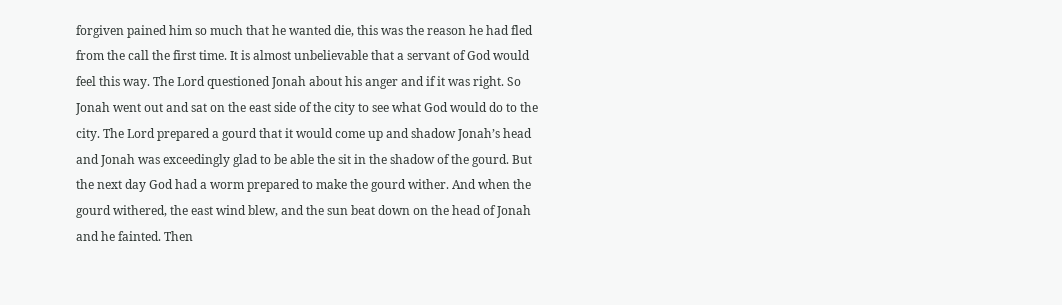forgiven pained him so much that he wanted die, this was the reason he had fled from the call the first time. It is almost unbelievable that a servant of God would feel this way. The Lord questioned Jonah about his anger and if it was right. So Jonah went out and sat on the east side of the city to see what God would do to the city. The Lord prepared a gourd that it would come up and shadow Jonah’s head and Jonah was exceedingly glad to be able the sit in the shadow of the gourd. But the next day God had a worm prepared to make the gourd wither. And when the gourd withered, the east wind blew, and the sun beat down on the head of Jonah and he fainted. Then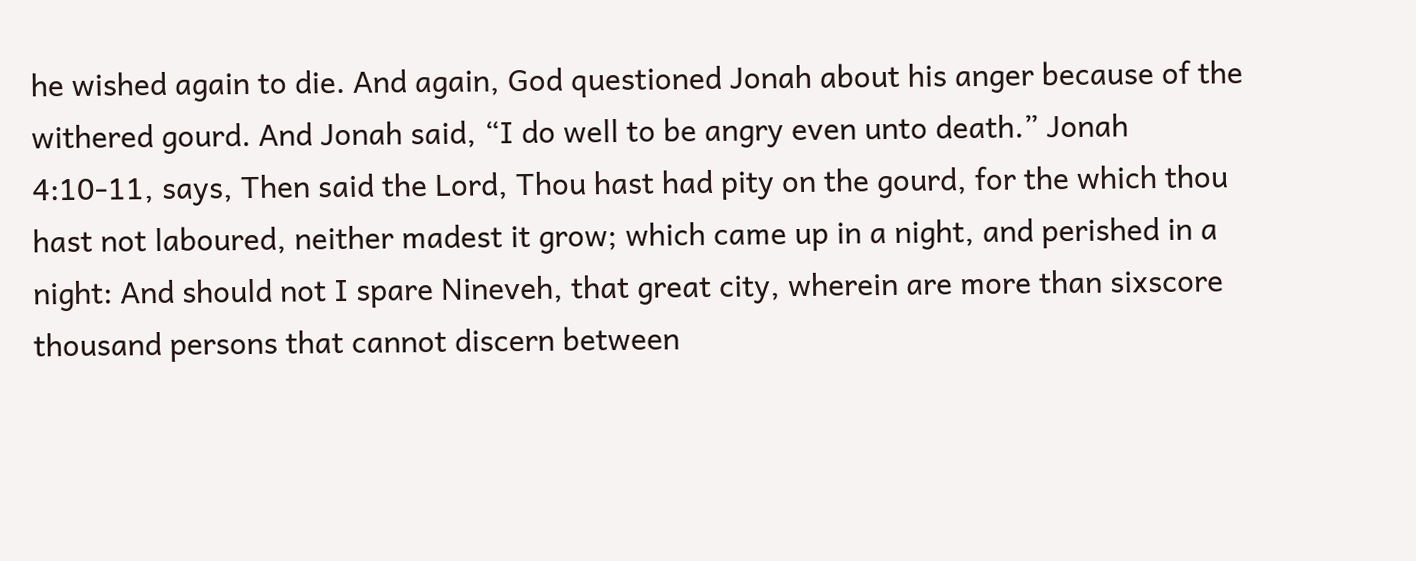he wished again to die. And again, God questioned Jonah about his anger because of the withered gourd. And Jonah said, “I do well to be angry even unto death.” Jonah 4:10-11, says, Then said the Lord, Thou hast had pity on the gourd, for the which thou hast not laboured, neither madest it grow; which came up in a night, and perished in a night: And should not I spare Nineveh, that great city, wherein are more than sixscore thousand persons that cannot discern between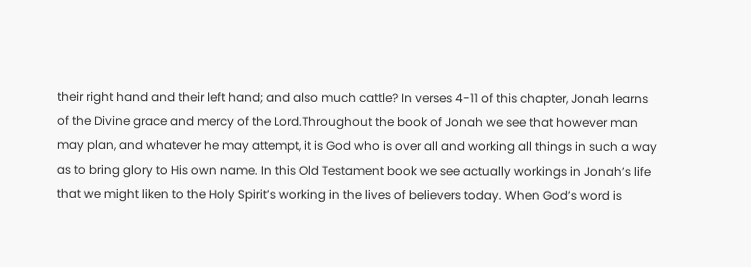their right hand and their left hand; and also much cattle? In verses 4-11 of this chapter, Jonah learns of the Divine grace and mercy of the Lord.Throughout the book of Jonah we see that however man may plan, and whatever he may attempt, it is God who is over all and working all things in such a way as to bring glory to His own name. In this Old Testament book we see actually workings in Jonah’s life that we might liken to the Holy Spirit’s working in the lives of believers today. When God’s word is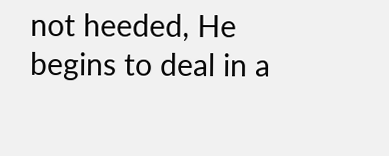not heeded, He begins to deal in a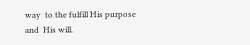way  to the fulfill His purpose and  His will.